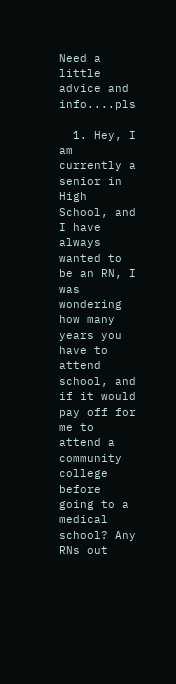Need a little advice and info....pls

  1. Hey, I am currently a senior in High School, and I have always wanted to be an RN, I was wondering how many years you have to attend school, and if it would pay off for me to attend a community college before going to a medical school? Any RNs out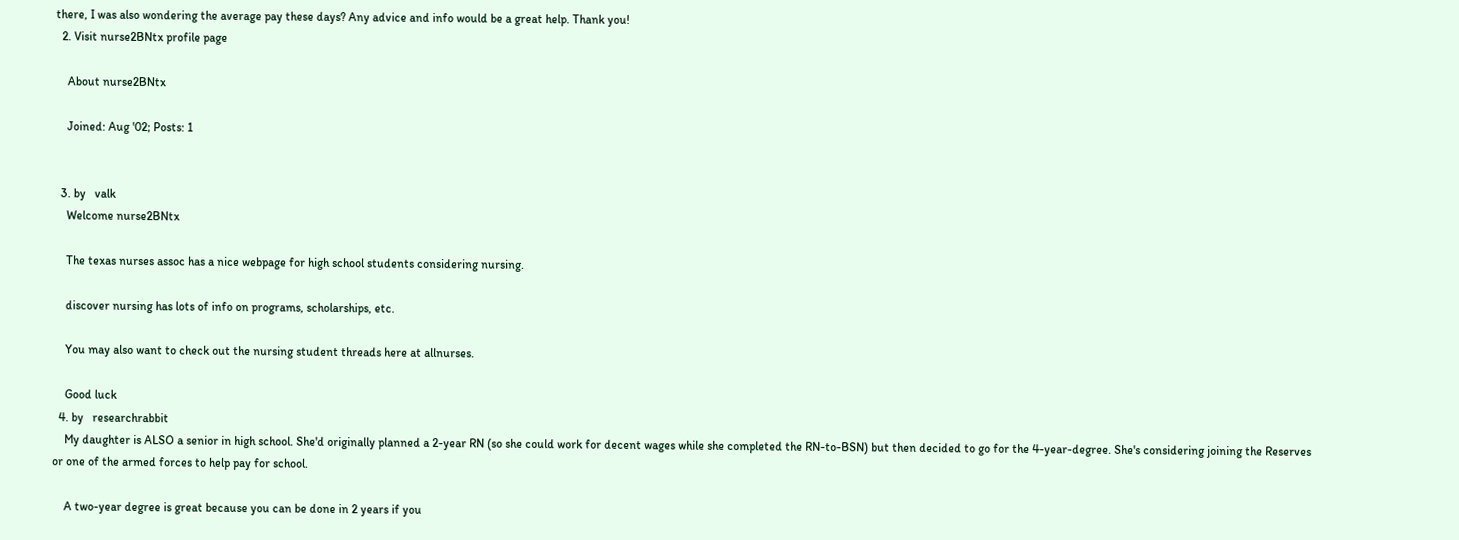there, I was also wondering the average pay these days? Any advice and info would be a great help. Thank you!
  2. Visit nurse2BNtx profile page

    About nurse2BNtx

    Joined: Aug '02; Posts: 1


  3. by   valk
    Welcome nurse2BNtx

    The texas nurses assoc has a nice webpage for high school students considering nursing.

    discover nursing has lots of info on programs, scholarships, etc.

    You may also want to check out the nursing student threads here at allnurses.

    Good luck
  4. by   researchrabbit
    My daughter is ALSO a senior in high school. She'd originally planned a 2-year RN (so she could work for decent wages while she completed the RN-to-BSN) but then decided to go for the 4-year-degree. She's considering joining the Reserves or one of the armed forces to help pay for school.

    A two-year degree is great because you can be done in 2 years if you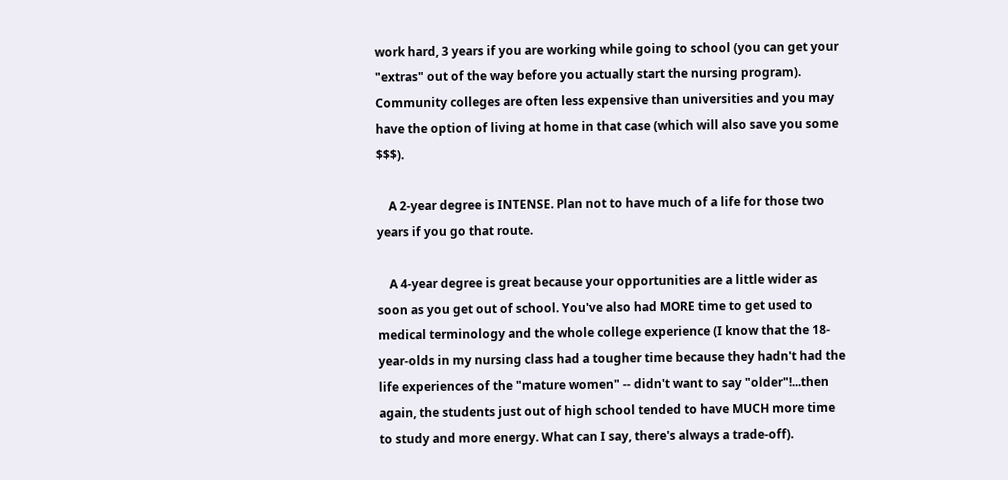work hard, 3 years if you are working while going to school (you can get your "extras" out of the way before you actually start the nursing program). Community colleges are often less expensive than universities and you may have the option of living at home in that case (which will also save you some $$$).

    A 2-year degree is INTENSE. Plan not to have much of a life for those two years if you go that route.

    A 4-year degree is great because your opportunities are a little wider as soon as you get out of school. You've also had MORE time to get used to medical terminology and the whole college experience (I know that the 18-year-olds in my nursing class had a tougher time because they hadn't had the life experiences of the "mature women" -- didn't want to say "older"!...then again, the students just out of high school tended to have MUCH more time to study and more energy. What can I say, there's always a trade-off).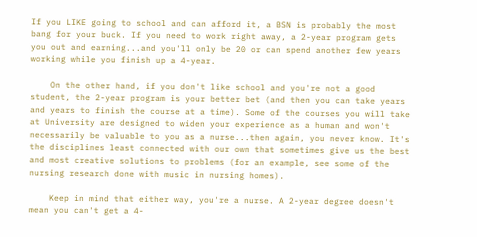If you LIKE going to school and can afford it, a BSN is probably the most bang for your buck. If you need to work right away, a 2-year program gets you out and earning...and you'll only be 20 or can spend another few years working while you finish up a 4-year.

    On the other hand, if you don't like school and you're not a good student, the 2-year program is your better bet (and then you can take years and years to finish the course at a time). Some of the courses you will take at University are designed to widen your experience as a human and won't necessarily be valuable to you as a nurse...then again, you never know. It's the disciplines least connected with our own that sometimes give us the best and most creative solutions to problems (for an example, see some of the nursing research done with music in nursing homes).

    Keep in mind that either way, you're a nurse. A 2-year degree doesn't mean you can't get a 4-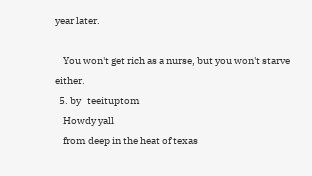year later.

    You won't get rich as a nurse, but you won't starve either.
  5. by   teeituptom
    Howdy yall
    from deep in the heat of texas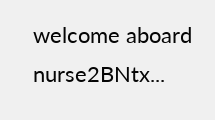welcome aboard nurse2BNtx...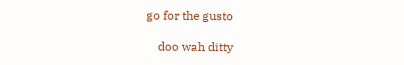go for the gusto

    doo wah ditty